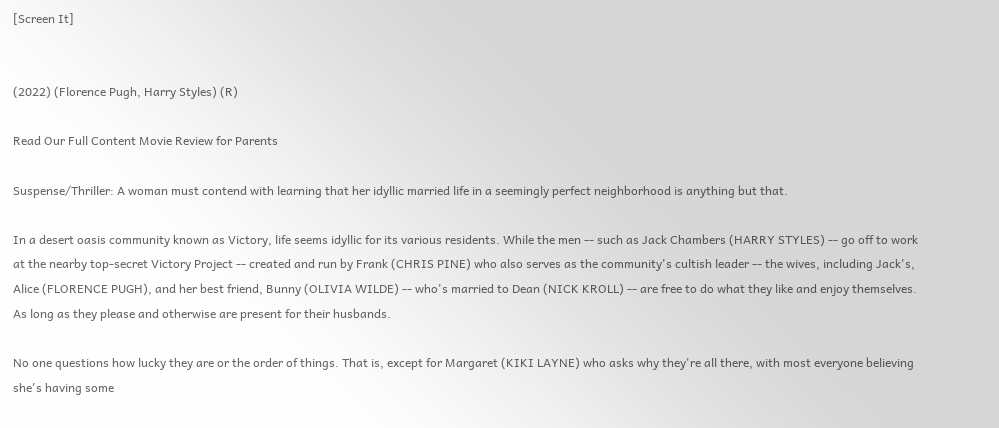[Screen It]


(2022) (Florence Pugh, Harry Styles) (R)

Read Our Full Content Movie Review for Parents

Suspense/Thriller: A woman must contend with learning that her idyllic married life in a seemingly perfect neighborhood is anything but that.

In a desert oasis community known as Victory, life seems idyllic for its various residents. While the men -- such as Jack Chambers (HARRY STYLES) -- go off to work at the nearby top-secret Victory Project -- created and run by Frank (CHRIS PINE) who also serves as the community's cultish leader -- the wives, including Jack's, Alice (FLORENCE PUGH), and her best friend, Bunny (OLIVIA WILDE) -- who's married to Dean (NICK KROLL) -- are free to do what they like and enjoy themselves. As long as they please and otherwise are present for their husbands.

No one questions how lucky they are or the order of things. That is, except for Margaret (KIKI LAYNE) who asks why they're all there, with most everyone believing she's having some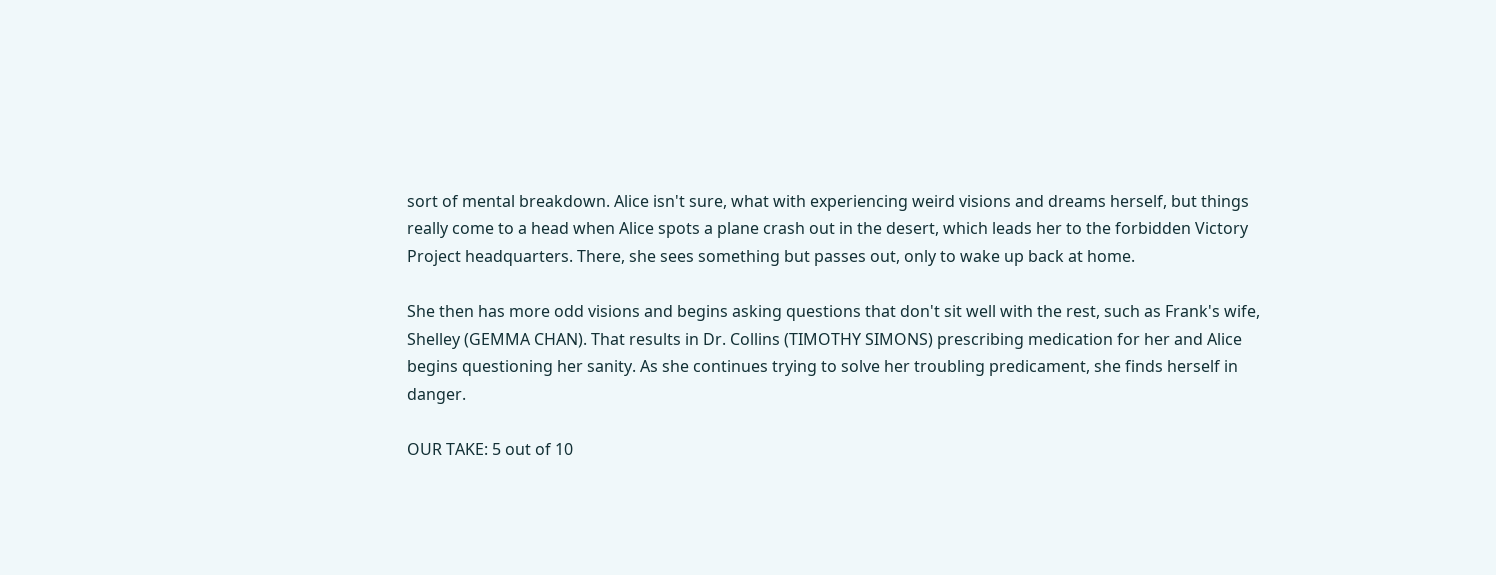sort of mental breakdown. Alice isn't sure, what with experiencing weird visions and dreams herself, but things really come to a head when Alice spots a plane crash out in the desert, which leads her to the forbidden Victory Project headquarters. There, she sees something but passes out, only to wake up back at home.

She then has more odd visions and begins asking questions that don't sit well with the rest, such as Frank's wife, Shelley (GEMMA CHAN). That results in Dr. Collins (TIMOTHY SIMONS) prescribing medication for her and Alice begins questioning her sanity. As she continues trying to solve her troubling predicament, she finds herself in danger.

OUR TAKE: 5 out of 10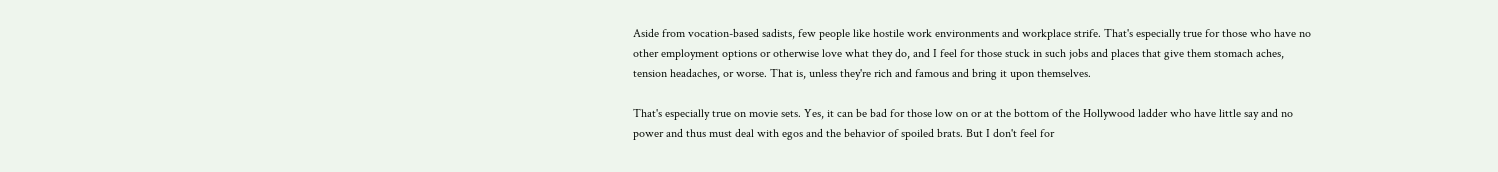Aside from vocation-based sadists, few people like hostile work environments and workplace strife. That's especially true for those who have no other employment options or otherwise love what they do, and I feel for those stuck in such jobs and places that give them stomach aches, tension headaches, or worse. That is, unless they're rich and famous and bring it upon themselves.

That's especially true on movie sets. Yes, it can be bad for those low on or at the bottom of the Hollywood ladder who have little say and no power and thus must deal with egos and the behavior of spoiled brats. But I don't feel for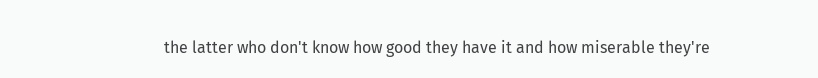the latter who don't know how good they have it and how miserable they're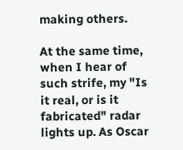making others.

At the same time, when I hear of such strife, my "Is it real, or is it fabricated" radar lights up. As Oscar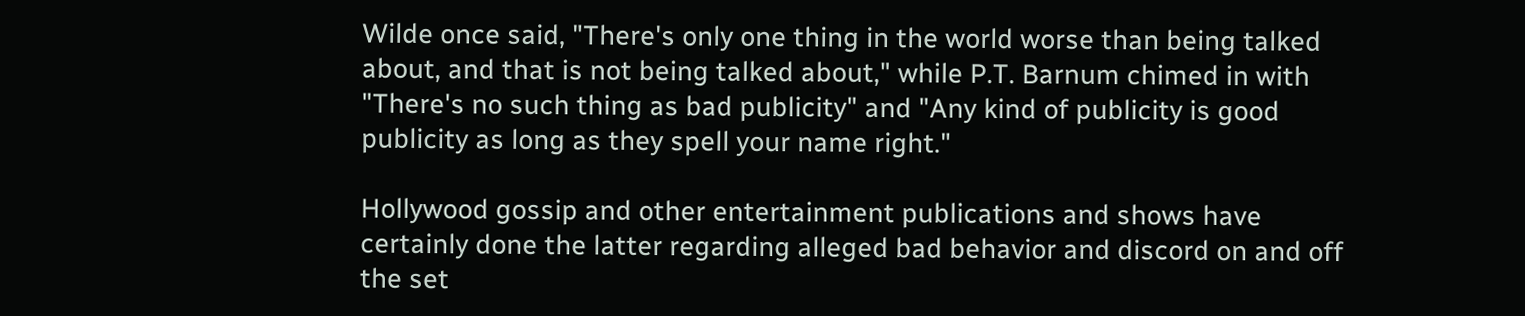Wilde once said, "There's only one thing in the world worse than being talked about, and that is not being talked about," while P.T. Barnum chimed in with "There's no such thing as bad publicity" and "Any kind of publicity is good publicity as long as they spell your name right."

Hollywood gossip and other entertainment publications and shows have certainly done the latter regarding alleged bad behavior and discord on and off the set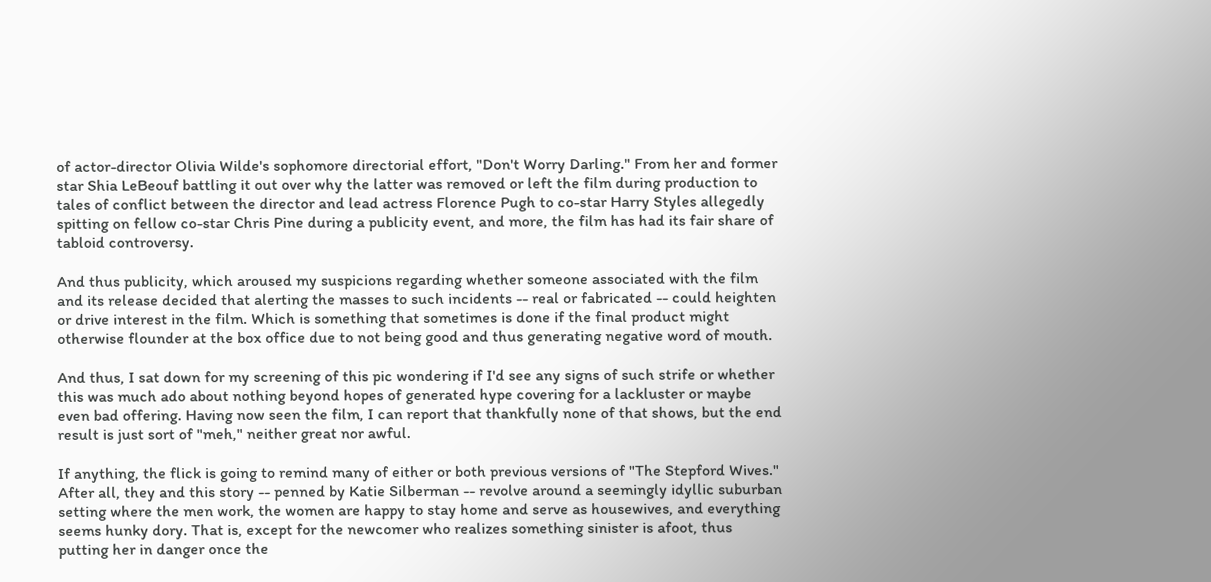of actor-director Olivia Wilde's sophomore directorial effort, "Don't Worry Darling." From her and former star Shia LeBeouf battling it out over why the latter was removed or left the film during production to tales of conflict between the director and lead actress Florence Pugh to co-star Harry Styles allegedly spitting on fellow co-star Chris Pine during a publicity event, and more, the film has had its fair share of tabloid controversy.

And thus publicity, which aroused my suspicions regarding whether someone associated with the film and its release decided that alerting the masses to such incidents -- real or fabricated -- could heighten or drive interest in the film. Which is something that sometimes is done if the final product might otherwise flounder at the box office due to not being good and thus generating negative word of mouth.

And thus, I sat down for my screening of this pic wondering if I'd see any signs of such strife or whether this was much ado about nothing beyond hopes of generated hype covering for a lackluster or maybe even bad offering. Having now seen the film, I can report that thankfully none of that shows, but the end result is just sort of "meh," neither great nor awful.

If anything, the flick is going to remind many of either or both previous versions of "The Stepford Wives." After all, they and this story -- penned by Katie Silberman -- revolve around a seemingly idyllic suburban setting where the men work, the women are happy to stay home and serve as housewives, and everything seems hunky dory. That is, except for the newcomer who realizes something sinister is afoot, thus putting her in danger once the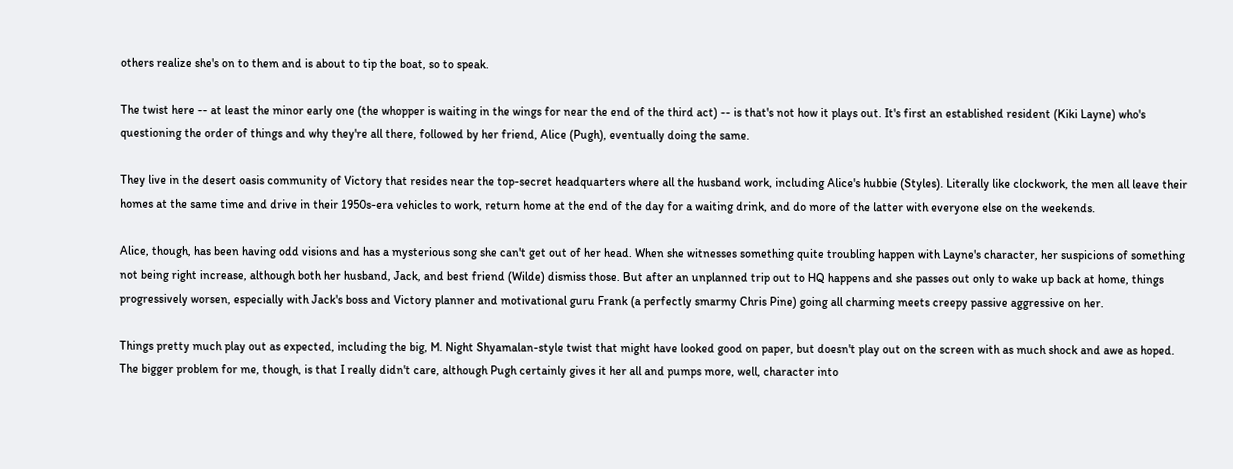others realize she's on to them and is about to tip the boat, so to speak.

The twist here -- at least the minor early one (the whopper is waiting in the wings for near the end of the third act) -- is that's not how it plays out. It's first an established resident (Kiki Layne) who's questioning the order of things and why they're all there, followed by her friend, Alice (Pugh), eventually doing the same.

They live in the desert oasis community of Victory that resides near the top-secret headquarters where all the husband work, including Alice's hubbie (Styles). Literally like clockwork, the men all leave their homes at the same time and drive in their 1950s-era vehicles to work, return home at the end of the day for a waiting drink, and do more of the latter with everyone else on the weekends.

Alice, though, has been having odd visions and has a mysterious song she can't get out of her head. When she witnesses something quite troubling happen with Layne's character, her suspicions of something not being right increase, although both her husband, Jack, and best friend (Wilde) dismiss those. But after an unplanned trip out to HQ happens and she passes out only to wake up back at home, things progressively worsen, especially with Jack's boss and Victory planner and motivational guru Frank (a perfectly smarmy Chris Pine) going all charming meets creepy passive aggressive on her.

Things pretty much play out as expected, including the big, M. Night Shyamalan-style twist that might have looked good on paper, but doesn't play out on the screen with as much shock and awe as hoped. The bigger problem for me, though, is that I really didn't care, although Pugh certainly gives it her all and pumps more, well, character into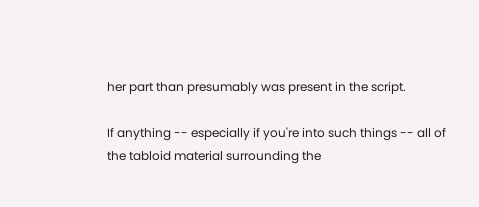her part than presumably was present in the script.

If anything -- especially if you're into such things -- all of the tabloid material surrounding the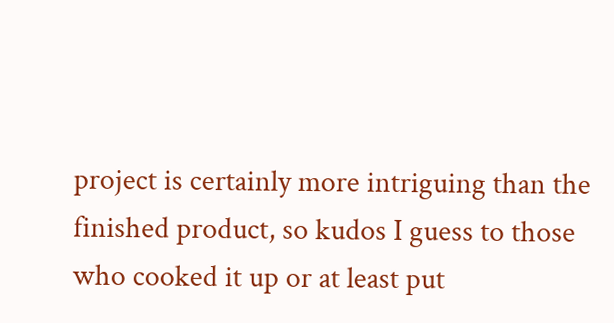project is certainly more intriguing than the finished product, so kudos I guess to those who cooked it up or at least put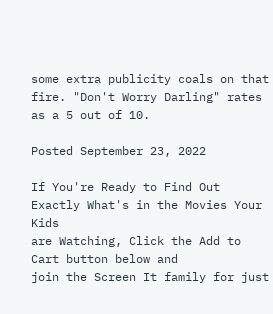some extra publicity coals on that fire. "Don't Worry Darling" rates as a 5 out of 10.

Posted September 23, 2022

If You're Ready to Find Out Exactly What's in the Movies Your Kids
are Watching, Click the Add to Cart button below and
join the Screen It family for just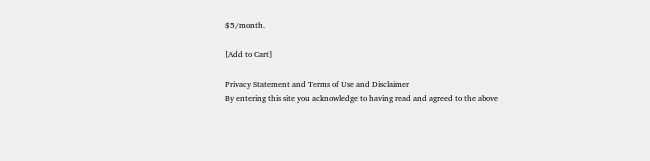$5/month.

[Add to Cart]

Privacy Statement and Terms of Use and Disclaimer
By entering this site you acknowledge to having read and agreed to the above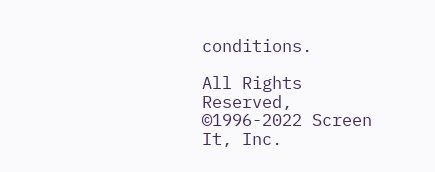conditions.

All Rights Reserved,
©1996-2022 Screen It, Inc.